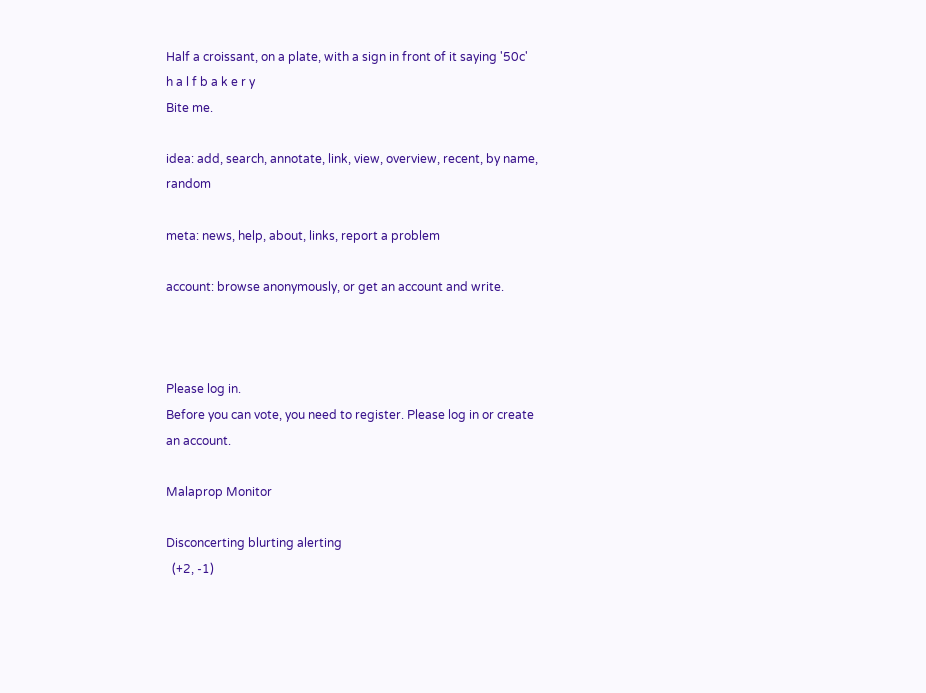Half a croissant, on a plate, with a sign in front of it saying '50c'
h a l f b a k e r y
Bite me.

idea: add, search, annotate, link, view, overview, recent, by name, random

meta: news, help, about, links, report a problem

account: browse anonymously, or get an account and write.



Please log in.
Before you can vote, you need to register. Please log in or create an account.

Malaprop Monitor

Disconcerting blurting alerting
  (+2, -1)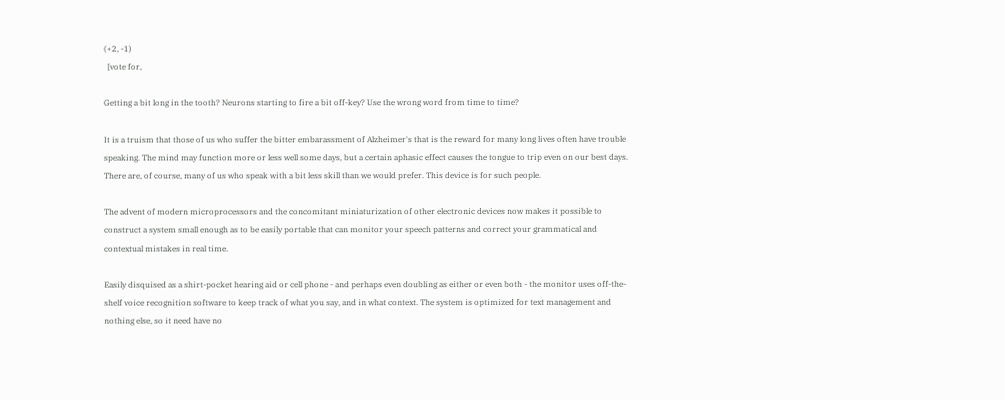(+2, -1)
  [vote for,

Getting a bit long in the tooth? Neurons starting to fire a bit off-key? Use the wrong word from time to time?

It is a truism that those of us who suffer the bitter embarassment of Alzheimer's that is the reward for many long lives often have trouble speaking. The mind may function more or less well some days, but a certain aphasic effect causes the tongue to trip even on our best days. There are, of course, many of us who speak with a bit less skill than we would prefer. This device is for such people.

The advent of modern microprocessors and the concomitant miniaturization of other electronic devices now makes it possible to construct a system small enough as to be easily portable that can monitor your speech patterns and correct your grammatical and contextual mistakes in real time.

Easily disquised as a shirt-pocket hearing aid or cell phone - and perhaps even doubling as either or even both - the monitor uses off-the-shelf voice recognition software to keep track of what you say, and in what context. The system is optimized for text management and nothing else, so it need have no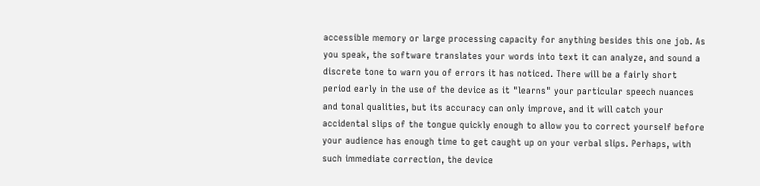accessible memory or large processing capacity for anything besides this one job. As you speak, the software translates your words into text it can analyze, and sound a discrete tone to warn you of errors it has noticed. There will be a fairly short period early in the use of the device as it "learns" your particular speech nuances and tonal qualities, but its accuracy can only improve, and it will catch your accidental slips of the tongue quickly enough to allow you to correct yourself before your audience has enough time to get caught up on your verbal slips. Perhaps, with such immediate correction, the device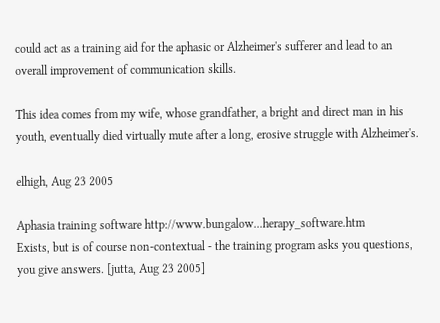could act as a training aid for the aphasic or Alzheimer's sufferer and lead to an overall improvement of communication skills.

This idea comes from my wife, whose grandfather, a bright and direct man in his youth, eventually died virtually mute after a long, erosive struggle with Alzheimer's.

elhigh, Aug 23 2005

Aphasia training software http://www.bungalow...herapy_software.htm
Exists, but is of course non-contextual - the training program asks you questions, you give answers. [jutta, Aug 23 2005]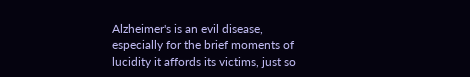Alzheimer's is an evil disease, especially for the brief moments of lucidity it affords its victims, just so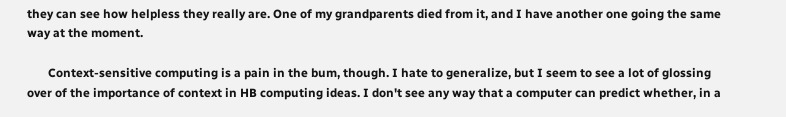they can see how helpless they really are. One of my grandparents died from it, and I have another one going the same way at the moment.

       Context-sensitive computing is a pain in the bum, though. I hate to generalize, but I seem to see a lot of glossing over of the importance of context in HB computing ideas. I don't see any way that a computer can predict whether, in a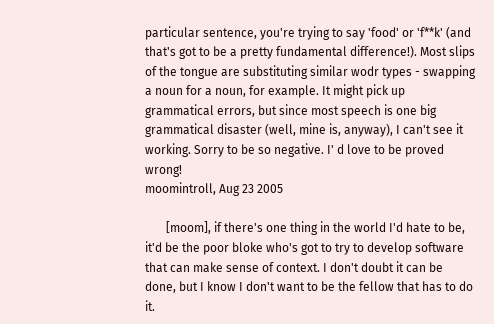particular sentence, you're trying to say 'food' or 'f**k' (and that's got to be a pretty fundamental difference!). Most slips of the tongue are substituting similar wodr types - swapping a noun for a noun, for example. It might pick up grammatical errors, but since most speech is one big grammatical disaster (well, mine is, anyway), I can't see it working. Sorry to be so negative. I' d love to be proved wrong!
moomintroll, Aug 23 2005

       [moom], if there's one thing in the world I'd hate to be, it'd be the poor bloke who's got to try to develop software that can make sense of context. I don't doubt it can be done, but I know I don't want to be the fellow that has to do it.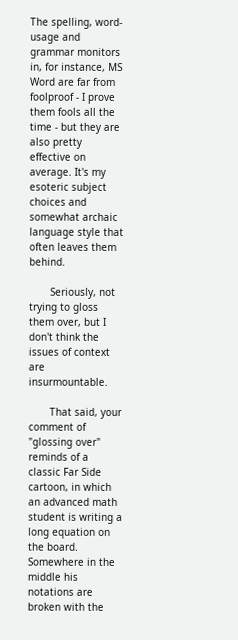The spelling, word-usage and grammar monitors in, for instance, MS Word are far from foolproof - I prove them fools all the time - but they are also pretty effective on average. It's my esoteric subject choices and somewhat archaic language style that often leaves them behind.

       Seriously, not trying to gloss them over, but I don't think the issues of context are insurmountable.

       That said, your comment of "glossing over" reminds of a classic Far Side cartoon, in which an advanced math student is writing a long equation on the board. Somewhere in the middle his notations are broken with the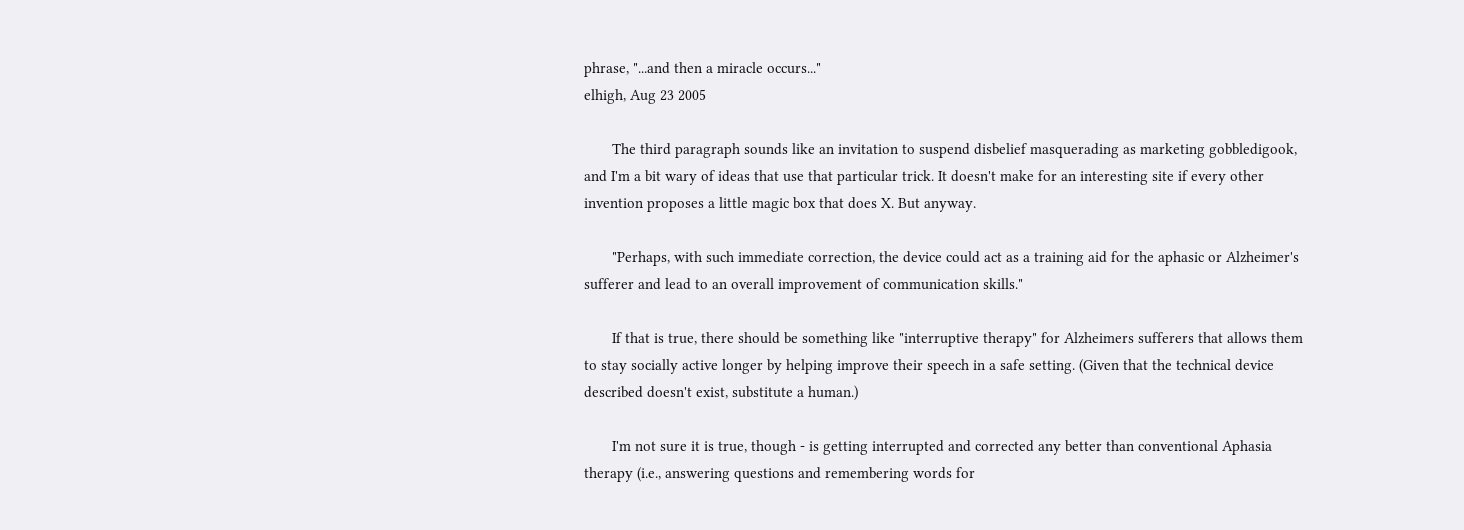phrase, "...and then a miracle occurs..."
elhigh, Aug 23 2005

       The third paragraph sounds like an invitation to suspend disbelief masquerading as marketing gobbledigook, and I'm a bit wary of ideas that use that particular trick. It doesn't make for an interesting site if every other invention proposes a little magic box that does X. But anyway.

       "Perhaps, with such immediate correction, the device could act as a training aid for the aphasic or Alzheimer's sufferer and lead to an overall improvement of communication skills."

       If that is true, there should be something like "interruptive therapy" for Alzheimers sufferers that allows them to stay socially active longer by helping improve their speech in a safe setting. (Given that the technical device described doesn't exist, substitute a human.)

       I'm not sure it is true, though - is getting interrupted and corrected any better than conventional Aphasia therapy (i.e., answering questions and remembering words for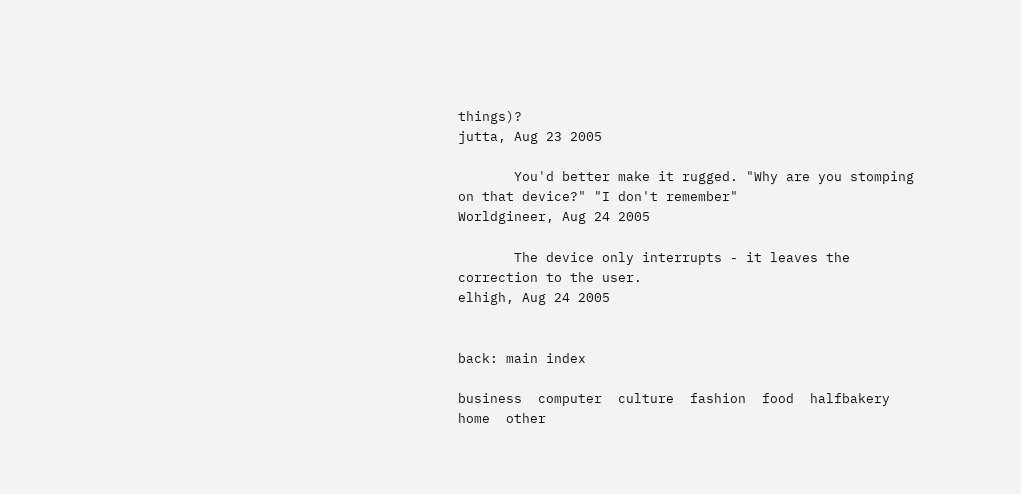things)?
jutta, Aug 23 2005

       You'd better make it rugged. "Why are you stomping on that device?" "I don't remember"
Worldgineer, Aug 24 2005

       The device only interrupts - it leaves the correction to the user.
elhigh, Aug 24 2005


back: main index

business  computer  culture  fashion  food  halfbakery  home  other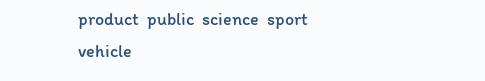product  public  science  sport  vehicle